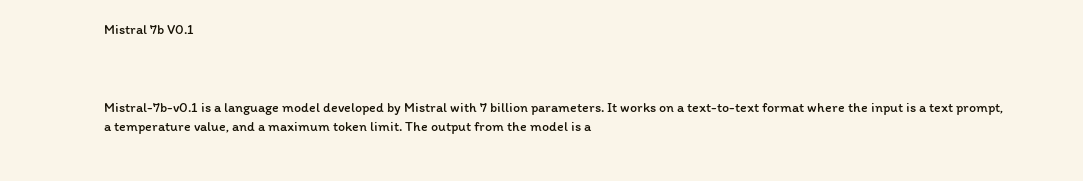Mistral 7b V0.1



Mistral-7b-v0.1 is a language model developed by Mistral with 7 billion parameters. It works on a text-to-text format where the input is a text prompt, a temperature value, and a maximum token limit. The output from the model is a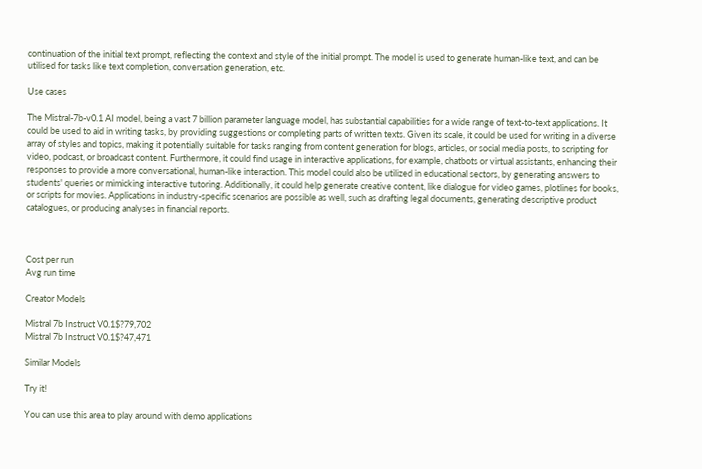continuation of the initial text prompt, reflecting the context and style of the initial prompt. The model is used to generate human-like text, and can be utilised for tasks like text completion, conversation generation, etc.

Use cases

The Mistral-7b-v0.1 AI model, being a vast 7 billion parameter language model, has substantial capabilities for a wide range of text-to-text applications. It could be used to aid in writing tasks, by providing suggestions or completing parts of written texts. Given its scale, it could be used for writing in a diverse array of styles and topics, making it potentially suitable for tasks ranging from content generation for blogs, articles, or social media posts, to scripting for video, podcast, or broadcast content. Furthermore, it could find usage in interactive applications, for example, chatbots or virtual assistants, enhancing their responses to provide a more conversational, human-like interaction. This model could also be utilized in educational sectors, by generating answers to students' queries or mimicking interactive tutoring. Additionally, it could help generate creative content, like dialogue for video games, plotlines for books, or scripts for movies. Applications in industry-specific scenarios are possible as well, such as drafting legal documents, generating descriptive product catalogues, or producing analyses in financial reports.



Cost per run
Avg run time

Creator Models

Mistral 7b Instruct V0.1$?79,702
Mistral 7b Instruct V0.1$?47,471

Similar Models

Try it!

You can use this area to play around with demo applications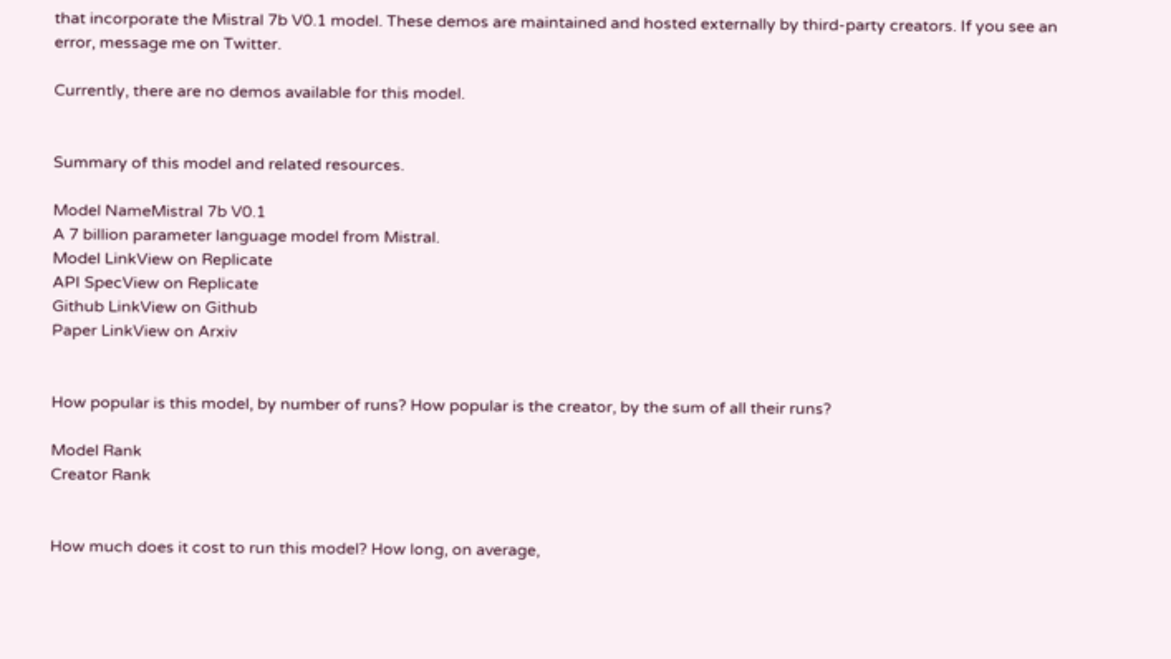that incorporate the Mistral 7b V0.1 model. These demos are maintained and hosted externally by third-party creators. If you see an error, message me on Twitter.

Currently, there are no demos available for this model.


Summary of this model and related resources.

Model NameMistral 7b V0.1
A 7 billion parameter language model from Mistral.
Model LinkView on Replicate
API SpecView on Replicate
Github LinkView on Github
Paper LinkView on Arxiv


How popular is this model, by number of runs? How popular is the creator, by the sum of all their runs?

Model Rank
Creator Rank


How much does it cost to run this model? How long, on average,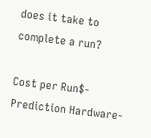does it take to complete a run?

Cost per Run$-
Prediction Hardware-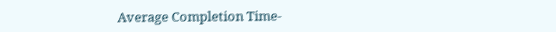Average Completion Time-